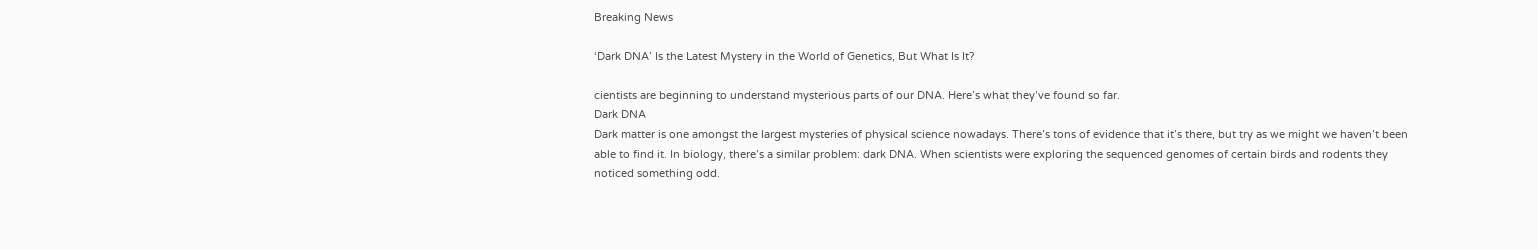Breaking News

‘Dark DNA’ Is the Latest Mystery in the World of Genetics, But What Is It?

cientists are beginning to understand mysterious parts of our DNA. Here’s what they’ve found so far.
Dark DNA
Dark matter is one amongst the largest mysteries of physical science nowadays. There’s tons of evidence that it’s there, but try as we might we haven’t been able to find it. In biology, there’s a similar problem: dark DNA. When scientists were exploring the sequenced genomes of certain birds and rodents they noticed something odd.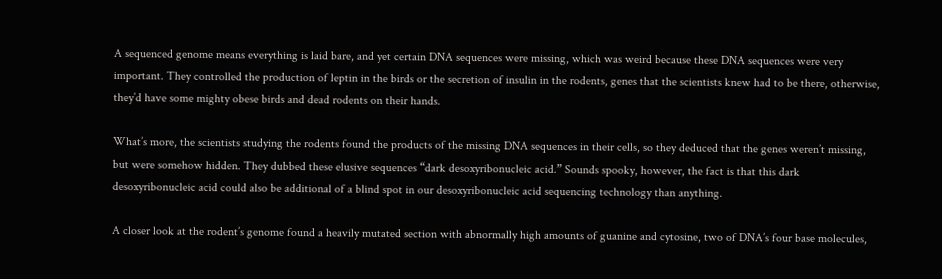A sequenced genome means everything is laid bare, and yet certain DNA sequences were missing, which was weird because these DNA sequences were very important. They controlled the production of leptin in the birds or the secretion of insulin in the rodents, genes that the scientists knew had to be there, otherwise, they’d have some mighty obese birds and dead rodents on their hands.

What’s more, the scientists studying the rodents found the products of the missing DNA sequences in their cells, so they deduced that the genes weren’t missing, but were somehow hidden. They dubbed these elusive sequences “dark desoxyribonucleic acid.” Sounds spooky, however, the fact is that this dark desoxyribonucleic acid could also be additional of a blind spot in our desoxyribonucleic acid sequencing technology than anything.

A closer look at the rodent’s genome found a heavily mutated section with abnormally high amounts of guanine and cytosine, two of DNA’s four base molecules,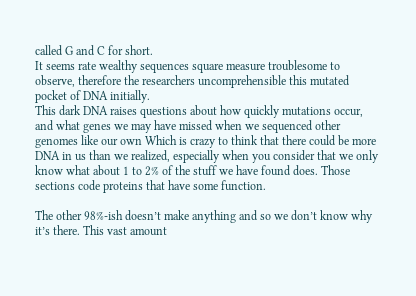called G and C for short.
It seems rate wealthy sequences square measure troublesome to observe, therefore the researchers uncomprehensible this mutated pocket of DNA initially.
This dark DNA raises questions about how quickly mutations occur, and what genes we may have missed when we sequenced other genomes like our own Which is crazy to think that there could be more DNA in us than we realized, especially when you consider that we only know what about 1 to 2% of the stuff we have found does. Those sections code proteins that have some function.

The other 98%-ish doesn’t make anything and so we don’t know why it’s there. This vast amount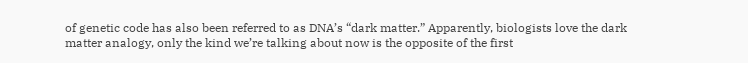of genetic code has also been referred to as DNA’s “dark matter.” Apparently, biologists love the dark matter analogy, only the kind we’re talking about now is the opposite of the first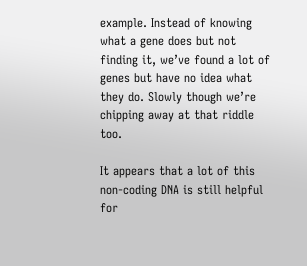example. Instead of knowing what a gene does but not finding it, we’ve found a lot of genes but have no idea what they do. Slowly though we’re chipping away at that riddle too.

It appears that a lot of this non-coding DNA is still helpful for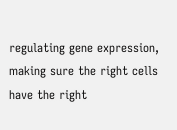regulating gene expression, making sure the right cells have the right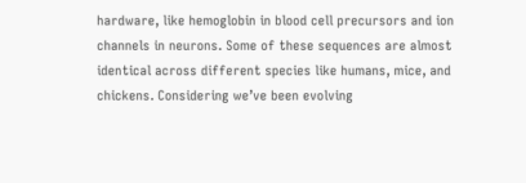hardware, like hemoglobin in blood cell precursors and ion channels in neurons. Some of these sequences are almost identical across different species like humans, mice, and chickens. Considering we’ve been evolving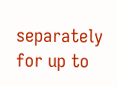separately for up to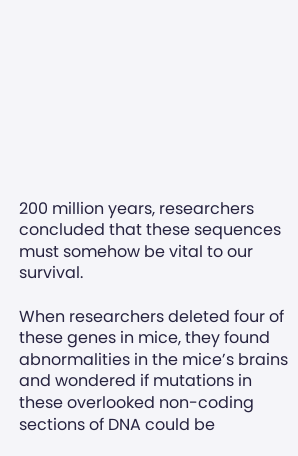200 million years, researchers concluded that these sequences must somehow be vital to our survival.

When researchers deleted four of these genes in mice, they found abnormalities in the mice’s brains and wondered if mutations in these overlooked non-coding sections of DNA could be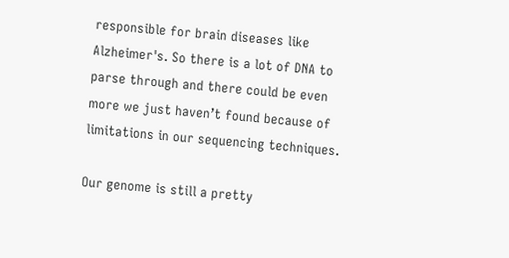responsible for brain diseases like Alzheimer's. So there is a lot of DNA to parse through and there could be even more we just haven’t found because of limitations in our sequencing techniques.

Our genome is still a pretty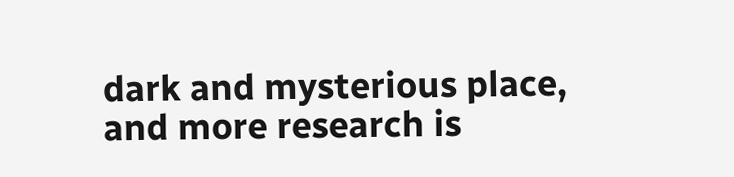dark and mysterious place, and more research is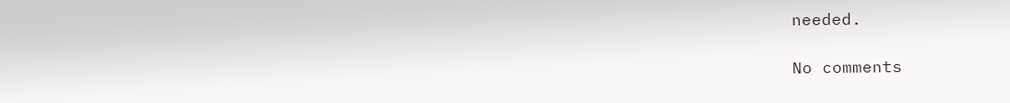needed.

No comments